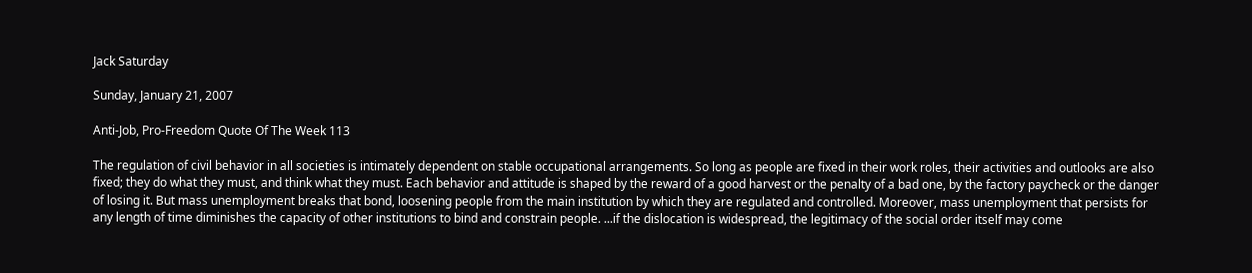Jack Saturday

Sunday, January 21, 2007

Anti-Job, Pro-Freedom Quote Of The Week 113

The regulation of civil behavior in all societies is intimately dependent on stable occupational arrangements. So long as people are fixed in their work roles, their activities and outlooks are also fixed; they do what they must, and think what they must. Each behavior and attitude is shaped by the reward of a good harvest or the penalty of a bad one, by the factory paycheck or the danger of losing it. But mass unemployment breaks that bond, loosening people from the main institution by which they are regulated and controlled. Moreover, mass unemployment that persists for any length of time diminishes the capacity of other institutions to bind and constrain people. ...if the dislocation is widespread, the legitimacy of the social order itself may come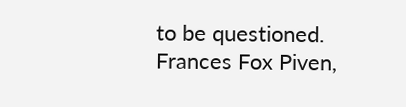to be questioned.
Frances Fox Piven,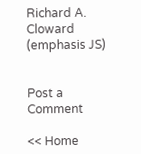Richard A. Cloward
(emphasis JS)


Post a Comment

<< Home